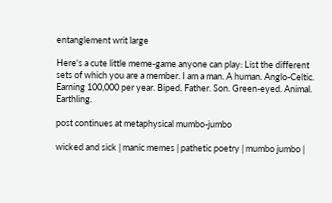entanglement writ large

Here's a cute little meme-game anyone can play: List the different sets of which you are a member. I am a man. A human. Anglo-Celtic. Earning 100,000 per year. Biped. Father. Son. Green-eyed. Animal. Earthling.

post continues at metaphysical mumbo-jumbo

wicked and sick | manic memes | pathetic poetry | mumbo jumbo |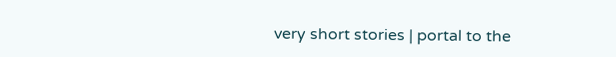very short stories | portal to the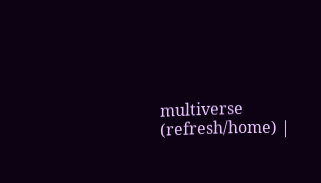multiverse (refresh/home) |